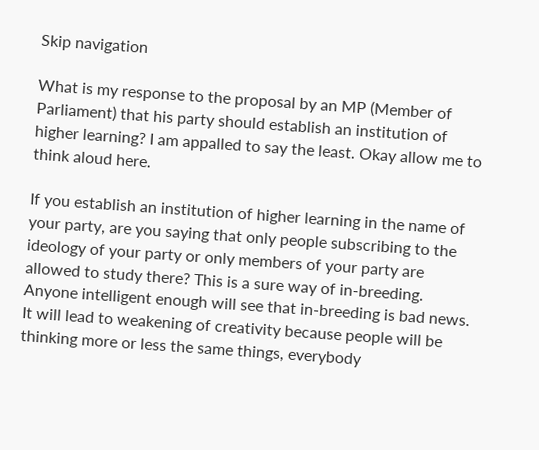Skip navigation

What is my response to the proposal by an MP (Member of Parliament) that his party should establish an institution of higher learning? I am appalled to say the least. Okay allow me to think aloud here.

If you establish an institution of higher learning in the name of your party, are you saying that only people subscribing to the ideology of your party or only members of your party are allowed to study there? This is a sure way of in-breeding. Anyone intelligent enough will see that in-breeding is bad news. It will lead to weakening of creativity because people will be thinking more or less the same things, everybody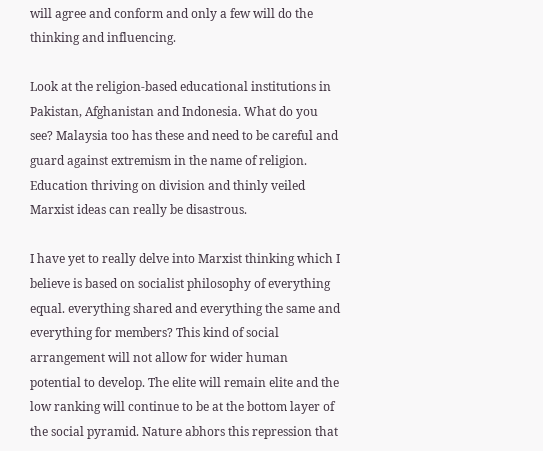will agree and conform and only a few will do the thinking and influencing.

Look at the religion-based educational institutions in Pakistan, Afghanistan and Indonesia. What do you see? Malaysia too has these and need to be careful and guard against extremism in the name of religion. Education thriving on division and thinly veiled Marxist ideas can really be disastrous.

I have yet to really delve into Marxist thinking which I believe is based on socialist philosophy of everything equal. everything shared and everything the same and everything for members? This kind of social arrangement will not allow for wider human potential to develop. The elite will remain elite and the low ranking will continue to be at the bottom layer of the social pyramid. Nature abhors this repression that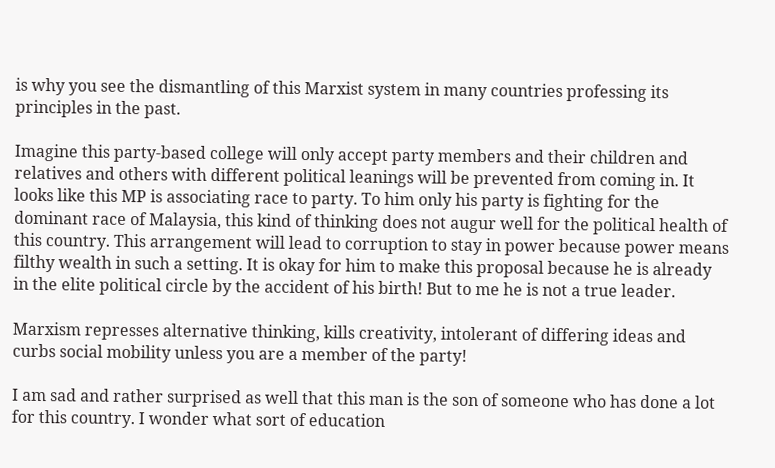is why you see the dismantling of this Marxist system in many countries professing its principles in the past.

Imagine this party-based college will only accept party members and their children and relatives and others with different political leanings will be prevented from coming in. It looks like this MP is associating race to party. To him only his party is fighting for the dominant race of Malaysia, this kind of thinking does not augur well for the political health of this country. This arrangement will lead to corruption to stay in power because power means filthy wealth in such a setting. It is okay for him to make this proposal because he is already in the elite political circle by the accident of his birth! But to me he is not a true leader.

Marxism represses alternative thinking, kills creativity, intolerant of differing ideas and curbs social mobility unless you are a member of the party!

I am sad and rather surprised as well that this man is the son of someone who has done a lot for this country. I wonder what sort of education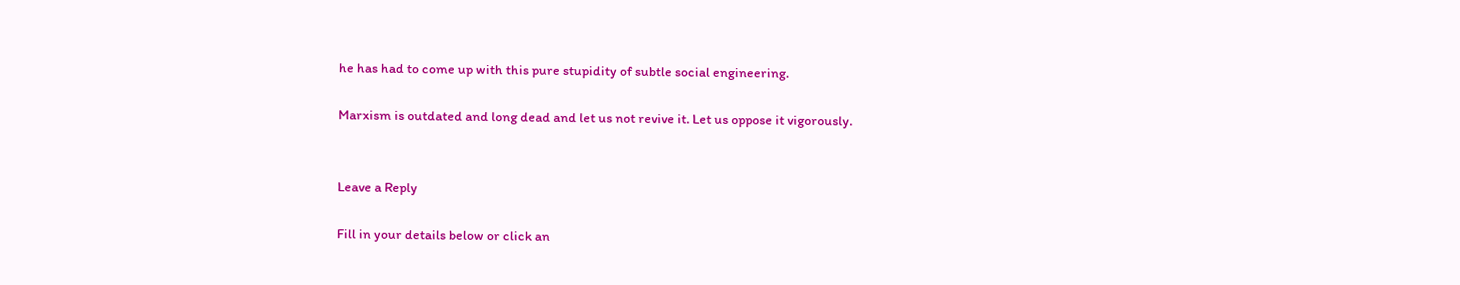he has had to come up with this pure stupidity of subtle social engineering.

Marxism is outdated and long dead and let us not revive it. Let us oppose it vigorously.


Leave a Reply

Fill in your details below or click an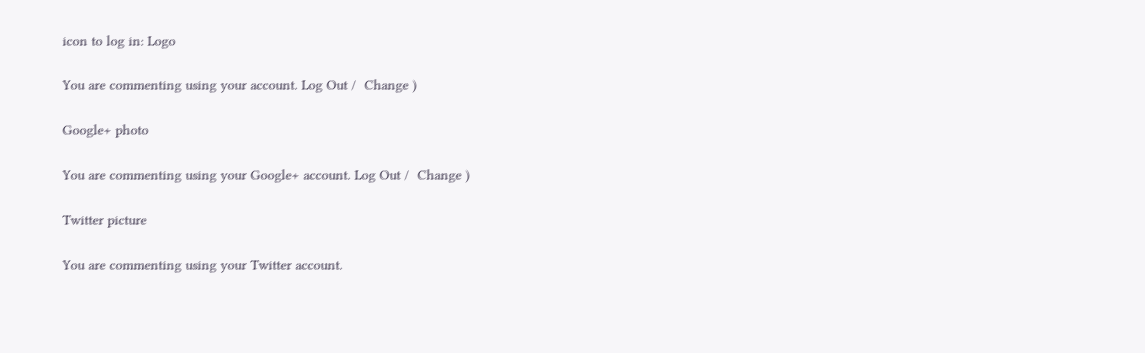icon to log in: Logo

You are commenting using your account. Log Out /  Change )

Google+ photo

You are commenting using your Google+ account. Log Out /  Change )

Twitter picture

You are commenting using your Twitter account.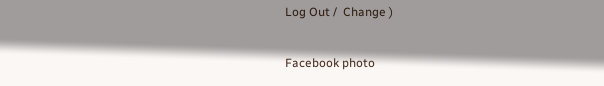Log Out /  Change )

Facebook photo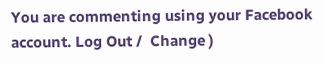You are commenting using your Facebook account. Log Out /  Change )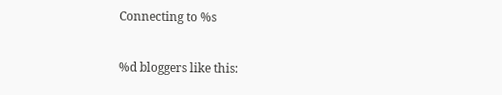Connecting to %s

%d bloggers like this: